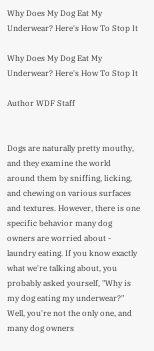Why Does My Dog Eat My Underwear? Here's How To Stop It

Why Does My Dog Eat My Underwear? Here's How To Stop It

Author WDF Staff


Dogs are naturally pretty mouthy, and they examine the world around them by sniffing, licking, and chewing on various surfaces and textures. However, there is one specific behavior many dog owners are worried about - laundry eating. If you know exactly what we're talking about, you probably asked yourself, "Why is my dog eating my underwear?" Well, you're not the only one, and many dog owners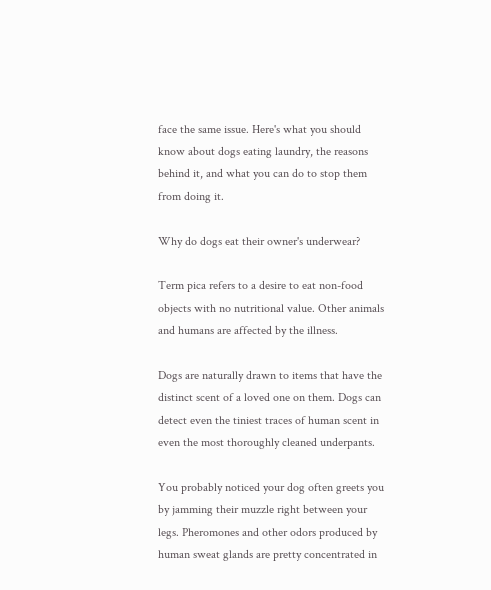face the same issue. Here's what you should know about dogs eating laundry, the reasons behind it, and what you can do to stop them from doing it.

Why do dogs eat their owner's underwear?

Term pica refers to a desire to eat non-food objects with no nutritional value. Other animals and humans are affected by the illness.

Dogs are naturally drawn to items that have the distinct scent of a loved one on them. Dogs can detect even the tiniest traces of human scent in even the most thoroughly cleaned underpants.

You probably noticed your dog often greets you by jamming their muzzle right between your legs. Pheromones and other odors produced by human sweat glands are pretty concentrated in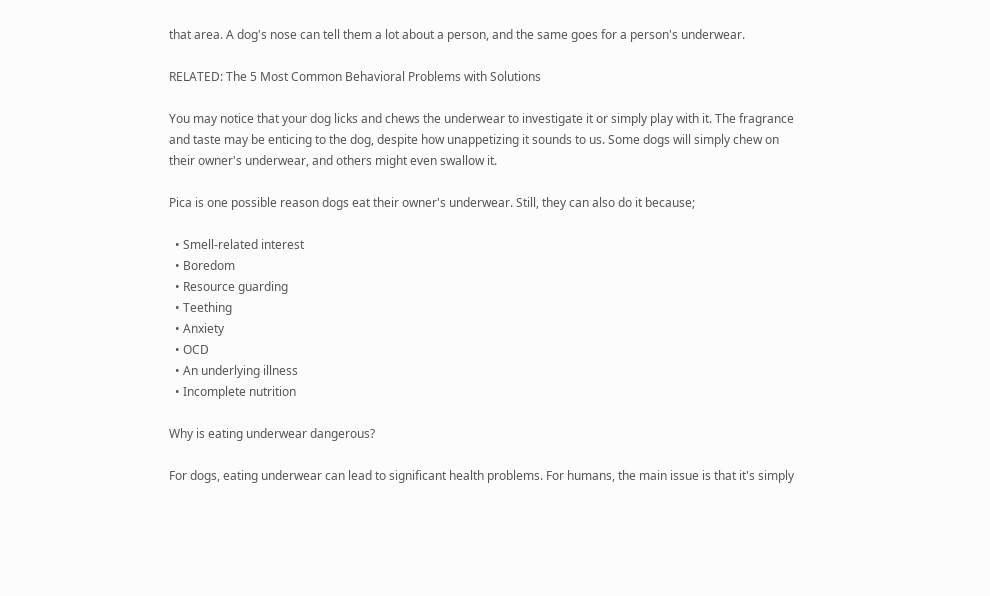that area. A dog's nose can tell them a lot about a person, and the same goes for a person's underwear.

RELATED: The 5 Most Common Behavioral Problems with Solutions

You may notice that your dog licks and chews the underwear to investigate it or simply play with it. The fragrance and taste may be enticing to the dog, despite how unappetizing it sounds to us. Some dogs will simply chew on their owner's underwear, and others might even swallow it.

Pica is one possible reason dogs eat their owner's underwear. Still, they can also do it because;

  • Smell-related interest
  • Boredom
  • Resource guarding
  • Teething
  • Anxiety
  • OCD
  • An underlying illness
  • Incomplete nutrition

Why is eating underwear dangerous?

For dogs, eating underwear can lead to significant health problems. For humans, the main issue is that it's simply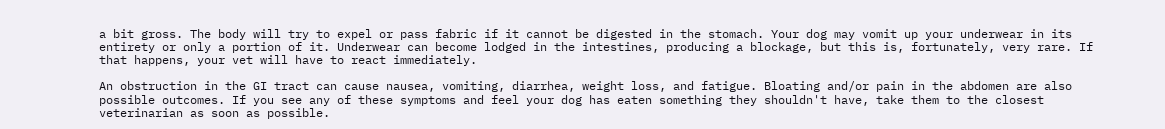a bit gross. The body will try to expel or pass fabric if it cannot be digested in the stomach. Your dog may vomit up your underwear in its entirety or only a portion of it. Underwear can become lodged in the intestines, producing a blockage, but this is, fortunately, very rare. If that happens, your vet will have to react immediately.

An obstruction in the GI tract can cause nausea, vomiting, diarrhea, weight loss, and fatigue. Bloating and/or pain in the abdomen are also possible outcomes. If you see any of these symptoms and feel your dog has eaten something they shouldn't have, take them to the closest veterinarian as soon as possible.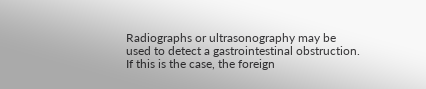Radiographs or ultrasonography may be used to detect a gastrointestinal obstruction. If this is the case, the foreign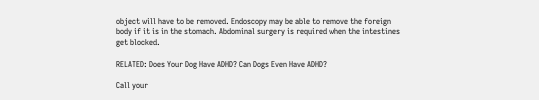object will have to be removed. Endoscopy may be able to remove the foreign body if it is in the stomach. Abdominal surgery is required when the intestines get blocked.

RELATED: Does Your Dog Have ADHD? Can Dogs Even Have ADHD?

Call your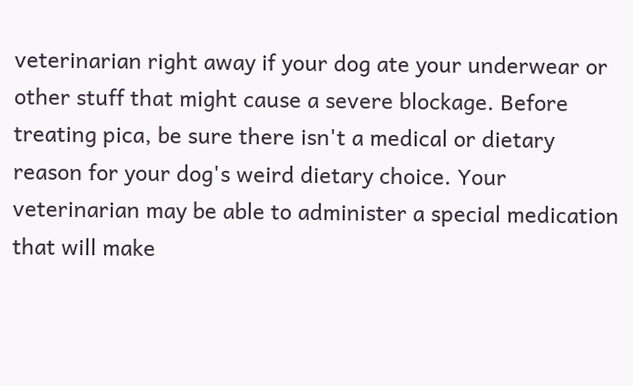veterinarian right away if your dog ate your underwear or other stuff that might cause a severe blockage. Before treating pica, be sure there isn't a medical or dietary reason for your dog's weird dietary choice. Your veterinarian may be able to administer a special medication that will make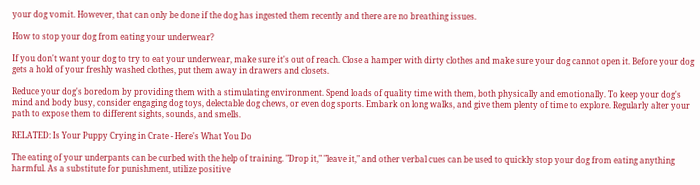your dog vomit. However, that can only be done if the dog has ingested them recently and there are no breathing issues.

How to stop your dog from eating your underwear?

If you don't want your dog to try to eat your underwear, make sure it's out of reach. Close a hamper with dirty clothes and make sure your dog cannot open it. Before your dog gets a hold of your freshly washed clothes, put them away in drawers and closets.

Reduce your dog's boredom by providing them with a stimulating environment. Spend loads of quality time with them, both physically and emotionally. To keep your dog's mind and body busy, consider engaging dog toys, delectable dog chews, or even dog sports. Embark on long walks, and give them plenty of time to explore. Regularly alter your path to expose them to different sights, sounds, and smells.

RELATED: Is Your Puppy Crying in Crate - Here's What You Do

The eating of your underpants can be curbed with the help of training. "Drop it," "leave it," and other verbal cues can be used to quickly stop your dog from eating anything harmful. As a substitute for punishment, utilize positive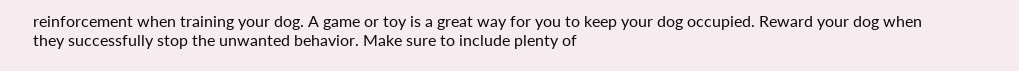reinforcement when training your dog. A game or toy is a great way for you to keep your dog occupied. Reward your dog when they successfully stop the unwanted behavior. Make sure to include plenty of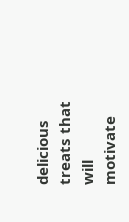delicious treats that will motivate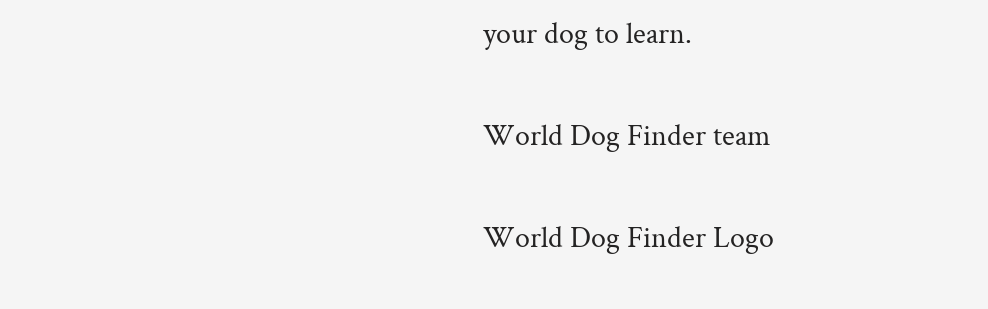your dog to learn.

World Dog Finder team

World Dog Finder Logo